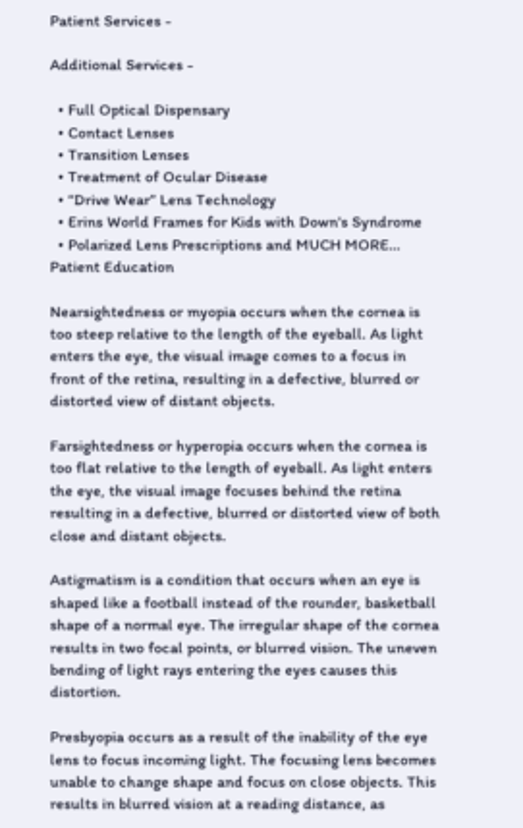Patient Services -

Additional Services -

  • Full Optical Dispensary
  • Contact Lenses
  • Transition Lenses
  • Treatment of Ocular Disease
  • “Drive Wear” Lens Technology
  • Erins World Frames for Kids with Down's Syndrome
  • Polarized Lens Prescriptions and MUCH MORE…
Patient Education

Nearsightedness or myopia occurs when the cornea is too steep relative to the length of the eyeball. As light enters the eye, the visual image comes to a focus in front of the retina, resulting in a defective, blurred or distorted view of distant objects.

Farsightedness or hyperopia occurs when the cornea is too flat relative to the length of eyeball. As light enters the eye, the visual image focuses behind the retina resulting in a defective, blurred or distorted view of both close and distant objects.

Astigmatism is a condition that occurs when an eye is shaped like a football instead of the rounder, basketball shape of a normal eye. The irregular shape of the cornea results in two focal points, or blurred vision. The uneven bending of light rays entering the eyes causes this distortion.

Presbyopia occurs as a result of the inability of the eye lens to focus incoming light. The focusing lens becomes unable to change shape and focus on close objects. This results in blurred vision at a reading distance, as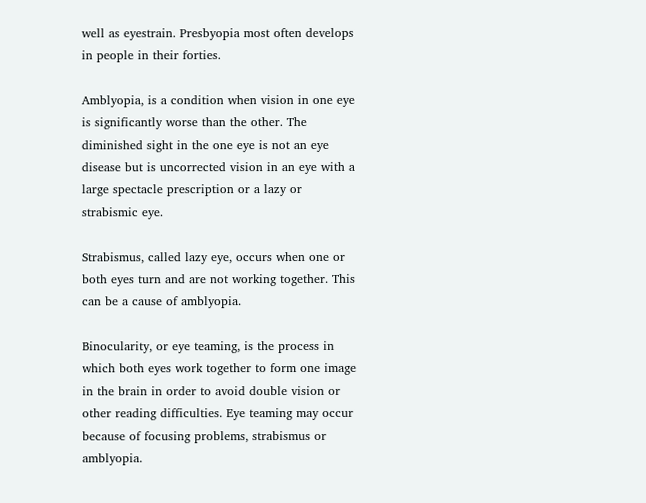well as eyestrain. Presbyopia most often develops in people in their forties.

Amblyopia, is a condition when vision in one eye is significantly worse than the other. The diminished sight in the one eye is not an eye disease but is uncorrected vision in an eye with a large spectacle prescription or a lazy or strabismic eye.

Strabismus, called lazy eye, occurs when one or both eyes turn and are not working together. This can be a cause of amblyopia.

Binocularity, or eye teaming, is the process in which both eyes work together to form one image in the brain in order to avoid double vision or other reading difficulties. Eye teaming may occur because of focusing problems, strabismus or amblyopia.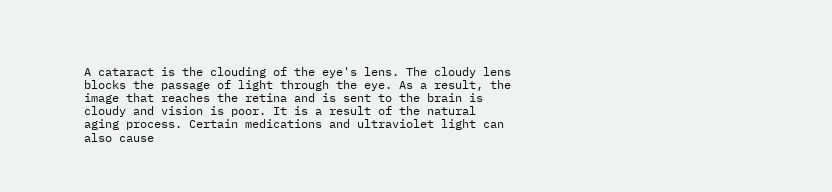A cataract is the clouding of the eye's lens. The cloudy lens blocks the passage of light through the eye. As a result, the image that reaches the retina and is sent to the brain is cloudy and vision is poor. It is a result of the natural aging process. Certain medications and ultraviolet light can also cause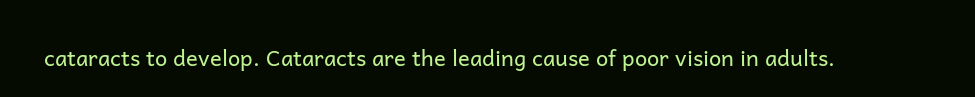cataracts to develop. Cataracts are the leading cause of poor vision in adults.